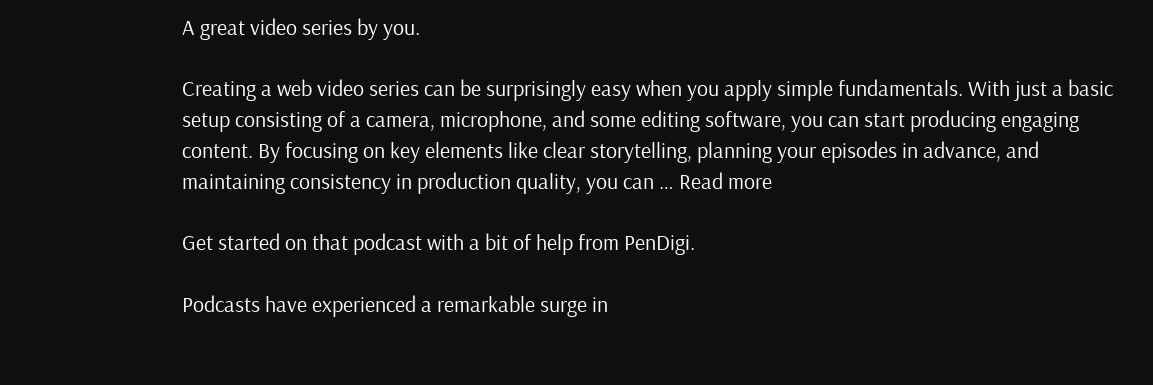A great video series by you.

Creating a web video series can be surprisingly easy when you apply simple fundamentals. With just a basic setup consisting of a camera, microphone, and some editing software, you can start producing engaging content. By focusing on key elements like clear storytelling, planning your episodes in advance, and maintaining consistency in production quality, you can … Read more

Get started on that podcast with a bit of help from PenDigi.

Podcasts have experienced a remarkable surge in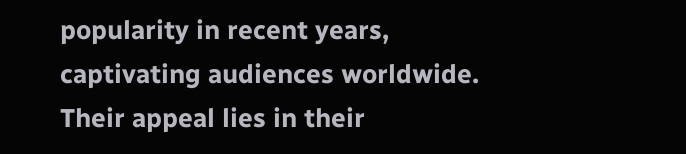popularity in recent years, captivating audiences worldwide. Their appeal lies in their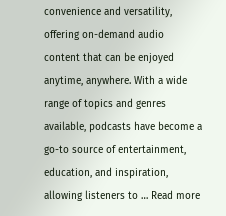convenience and versatility, offering on-demand audio content that can be enjoyed anytime, anywhere. With a wide range of topics and genres available, podcasts have become a go-to source of entertainment, education, and inspiration, allowing listeners to … Read more